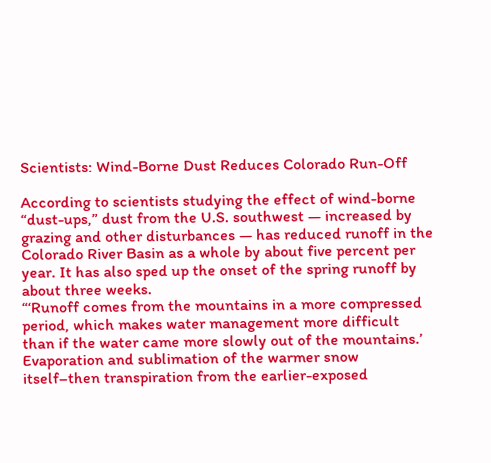Scientists: Wind-Borne Dust Reduces Colorado Run-Off

According to scientists studying the effect of wind-borne “dust-ups,” dust from the U.S. southwest — increased by grazing and other disturbances — has reduced runoff in the Colorado River Basin as a whole by about five percent per year. It has also sped up the onset of the spring runoff by about three weeks.
“‘Runoff comes from the mountains in a more compressed period, which makes water management more difficult than if the water came more slowly out of the mountains.’
Evaporation and sublimation of the warmer snow itself–then transpiration from the earlier-exposed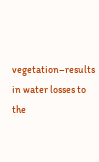vegetation–results in water losses to the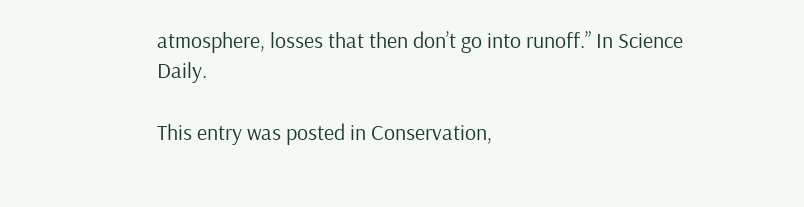atmosphere, losses that then don’t go into runoff.” In Science Daily.

This entry was posted in Conservation,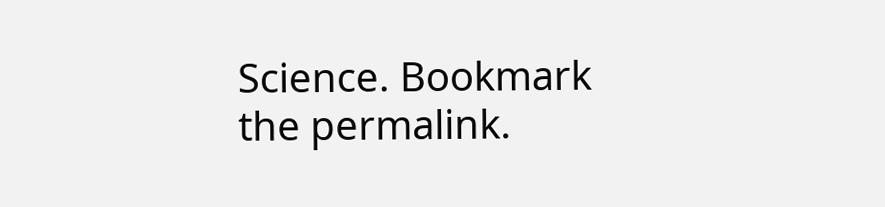Science. Bookmark the permalink.